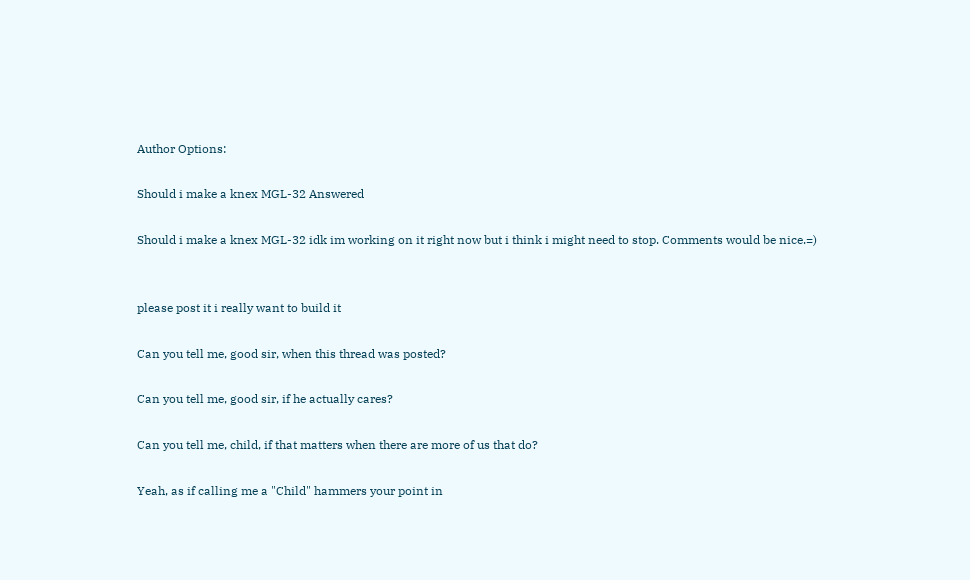Author Options:

Should i make a knex MGL-32 Answered

Should i make a knex MGL-32 idk im working on it right now but i think i might need to stop. Comments would be nice.=)


please post it i really want to build it

Can you tell me, good sir, when this thread was posted?

Can you tell me, good sir, if he actually cares?

Can you tell me, child, if that matters when there are more of us that do?

Yeah, as if calling me a "Child" hammers your point in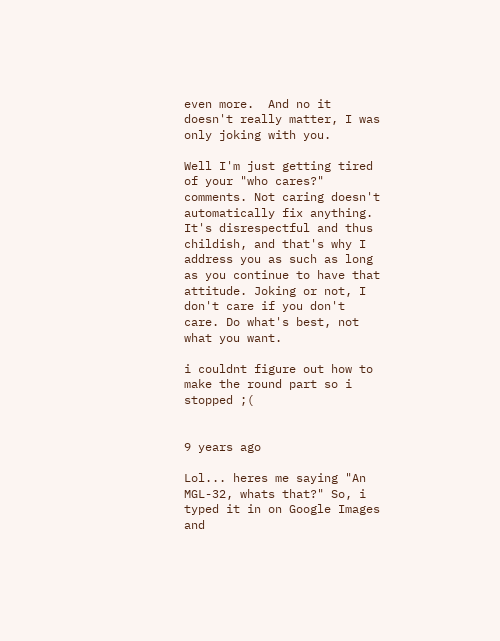even more.  And no it doesn't really matter, I was only joking with you.

Well I'm just getting tired of your "who cares?" comments. Not caring doesn't automatically fix anything. It's disrespectful and thus childish, and that's why I address you as such as long as you continue to have that attitude. Joking or not, I don't care if you don't care. Do what's best, not what you want.

i couldnt figure out how to make the round part so i stopped ;(


9 years ago

Lol... heres me saying "An MGL-32, whats that?" So, i typed it in on Google Images and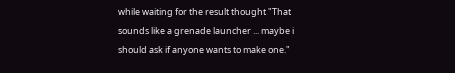while waiting for the result thought "That sounds like a grenade launcher ... maybe i should ask if anyone wants to make one."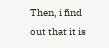Then, i find out that it is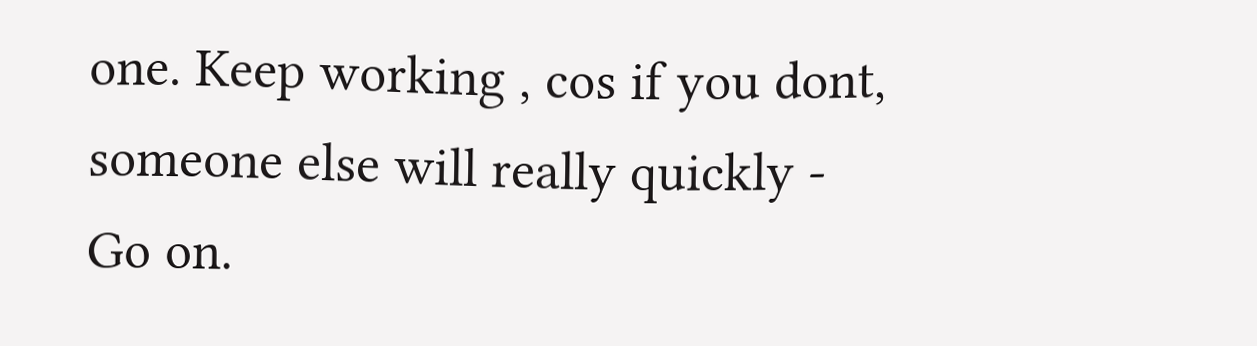one. Keep working , cos if you dont, someone else will really quickly - Go on.